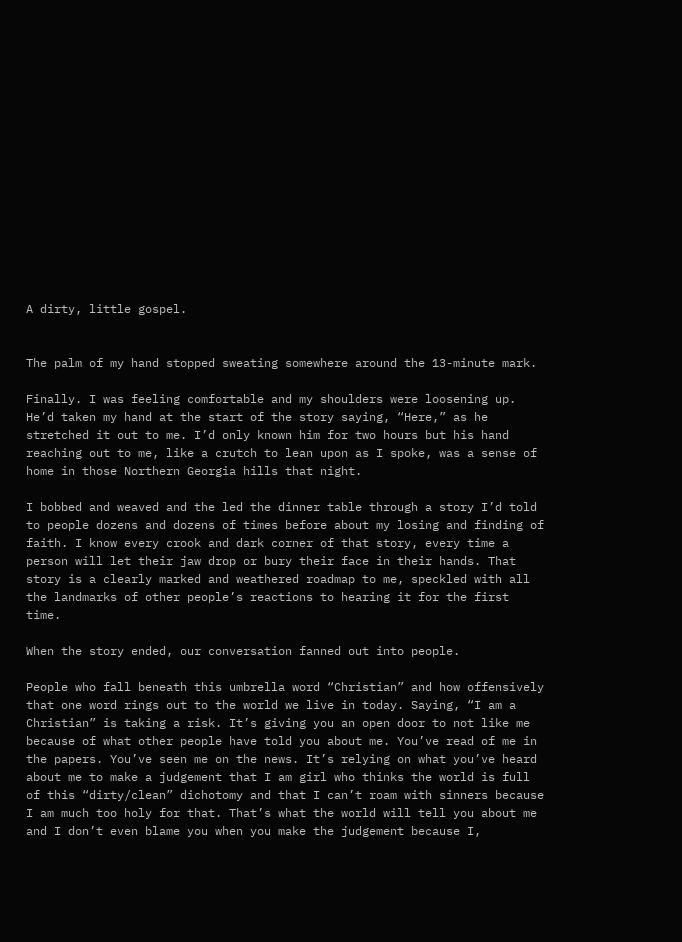A dirty, little gospel.


The palm of my hand stopped sweating somewhere around the 13-minute mark.

Finally. I was feeling comfortable and my shoulders were loosening up. He’d taken my hand at the start of the story saying, “Here,” as he stretched it out to me. I’d only known him for two hours but his hand reaching out to me, like a crutch to lean upon as I spoke, was a sense of home in those Northern Georgia hills that night.

I bobbed and weaved and the led the dinner table through a story I’d told to people dozens and dozens of times before about my losing and finding of faith. I know every crook and dark corner of that story, every time a person will let their jaw drop or bury their face in their hands. That story is a clearly marked and weathered roadmap to me, speckled with all the landmarks of other people’s reactions to hearing it for the first time.

When the story ended, our conversation fanned out into people.

People who fall beneath this umbrella word “Christian” and how offensively that one word rings out to the world we live in today. Saying, “I am a Christian” is taking a risk. It’s giving you an open door to not like me because of what other people have told you about me. You’ve read of me in the papers. You’ve seen me on the news. It’s relying on what you’ve heard about me to make a judgement that I am girl who thinks the world is full of this “dirty/clean” dichotomy and that I can’t roam with sinners because I am much too holy for that. That’s what the world will tell you about me and I don’t even blame you when you make the judgement because I,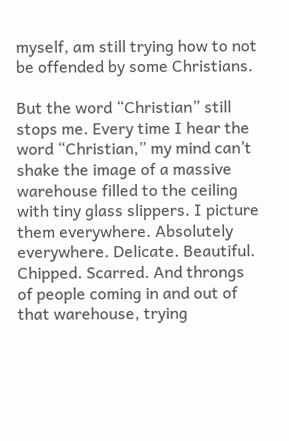myself, am still trying how to not be offended by some Christians.

But the word “Christian” still stops me. Every time I hear the word “Christian,” my mind can’t shake the image of a massive warehouse filled to the ceiling with tiny glass slippers. I picture them everywhere. Absolutely everywhere. Delicate. Beautiful. Chipped. Scarred. And throngs of people coming in and out of that warehouse, trying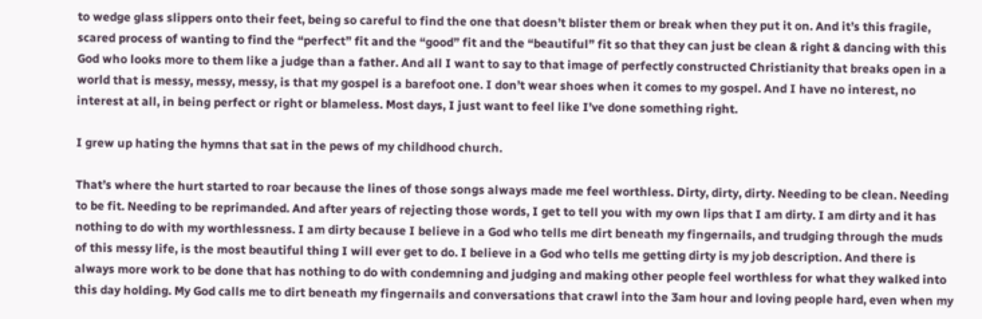to wedge glass slippers onto their feet, being so careful to find the one that doesn’t blister them or break when they put it on. And it’s this fragile, scared process of wanting to find the “perfect” fit and the “good” fit and the “beautiful” fit so that they can just be clean & right & dancing with this God who looks more to them like a judge than a father. And all I want to say to that image of perfectly constructed Christianity that breaks open in a world that is messy, messy, messy, is that my gospel is a barefoot one. I don’t wear shoes when it comes to my gospel. And I have no interest, no interest at all, in being perfect or right or blameless. Most days, I just want to feel like I’ve done something right.

I grew up hating the hymns that sat in the pews of my childhood church.

That’s where the hurt started to roar because the lines of those songs always made me feel worthless. Dirty, dirty, dirty. Needing to be clean. Needing to be fit. Needing to be reprimanded. And after years of rejecting those words, I get to tell you with my own lips that I am dirty. I am dirty and it has nothing to do with my worthlessness. I am dirty because I believe in a God who tells me dirt beneath my fingernails, and trudging through the muds of this messy life, is the most beautiful thing I will ever get to do. I believe in a God who tells me getting dirty is my job description. And there is always more work to be done that has nothing to do with condemning and judging and making other people feel worthless for what they walked into this day holding. My God calls me to dirt beneath my fingernails and conversations that crawl into the 3am hour and loving people hard, even when my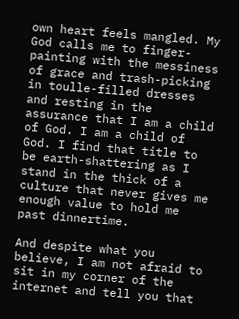own heart feels mangled. My God calls me to finger-painting with the messiness of grace and trash-picking in toulle-filled dresses and resting in the assurance that I am a child of God. I am a child of God. I find that title to be earth-shattering as I stand in the thick of a culture that never gives me enough value to hold me past dinnertime.

And despite what you believe, I am not afraid to sit in my corner of the internet and tell you that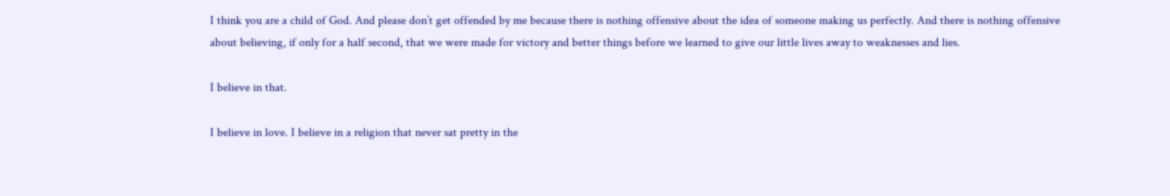I think you are a child of God. And please don’t get offended by me because there is nothing offensive about the idea of someone making us perfectly. And there is nothing offensive about believing, if only for a half second, that we were made for victory and better things before we learned to give our little lives away to weaknesses and lies.

I believe in that.

I believe in love. I believe in a religion that never sat pretty in the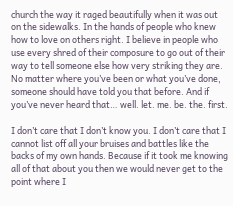church the way it raged beautifully when it was out on the sidewalks. In the hands of people who knew how to love on others right. I believe in people who use every shred of their composure to go out of their way to tell someone else how very striking they are. No matter where you’ve been or what you’ve done, someone should have told you that before. And if you’ve never heard that… well. let. me. be. the. first.

I don’t care that I don’t know you. I don’t care that I cannot list off all your bruises and battles like the backs of my own hands. Because if it took me knowing all of that about you then we would never get to the point where I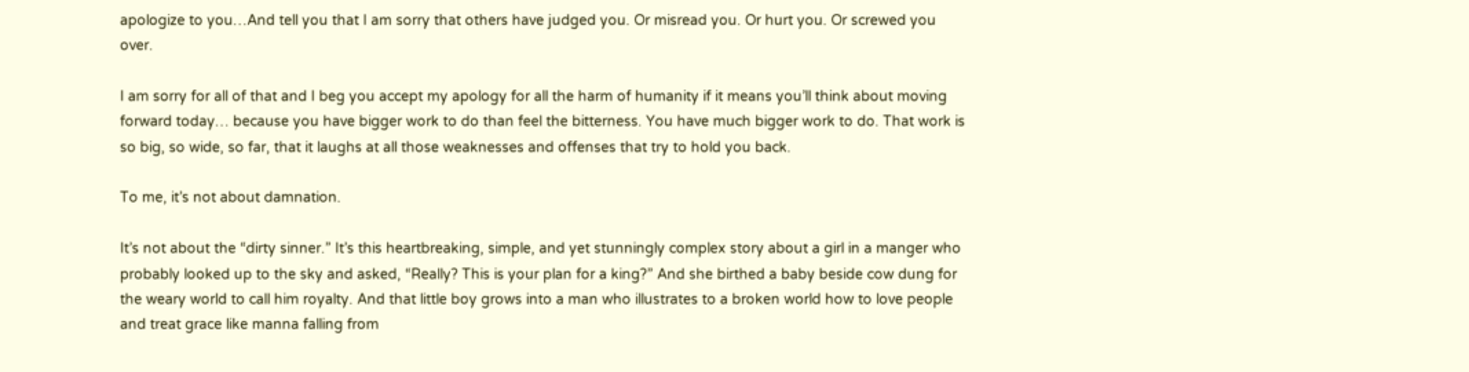apologize to you…And tell you that I am sorry that others have judged you. Or misread you. Or hurt you. Or screwed you over.

I am sorry for all of that and I beg you accept my apology for all the harm of humanity if it means you’ll think about moving forward today… because you have bigger work to do than feel the bitterness. You have much bigger work to do. That work is so big, so wide, so far, that it laughs at all those weaknesses and offenses that try to hold you back.

To me, it’s not about damnation.

It’s not about the “dirty sinner.” It’s this heartbreaking, simple, and yet stunningly complex story about a girl in a manger who probably looked up to the sky and asked, “Really? This is your plan for a king?” And she birthed a baby beside cow dung for the weary world to call him royalty. And that little boy grows into a man who illustrates to a broken world how to love people and treat grace like manna falling from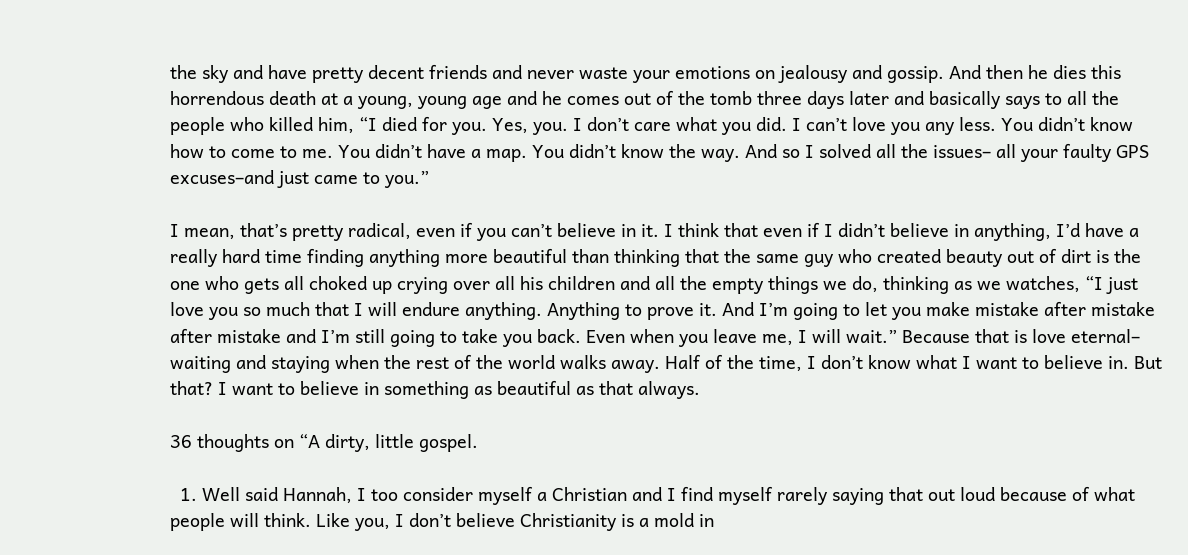the sky and have pretty decent friends and never waste your emotions on jealousy and gossip. And then he dies this horrendous death at a young, young age and he comes out of the tomb three days later and basically says to all the people who killed him, “I died for you. Yes, you. I don’t care what you did. I can’t love you any less. You didn’t know how to come to me. You didn’t have a map. You didn’t know the way. And so I solved all the issues– all your faulty GPS excuses–and just came to you.”

I mean, that’s pretty radical, even if you can’t believe in it. I think that even if I didn’t believe in anything, I’d have a really hard time finding anything more beautiful than thinking that the same guy who created beauty out of dirt is the one who gets all choked up crying over all his children and all the empty things we do, thinking as we watches, “I just love you so much that I will endure anything. Anything to prove it. And I’m going to let you make mistake after mistake after mistake and I’m still going to take you back. Even when you leave me, I will wait.” Because that is love eternal– waiting and staying when the rest of the world walks away. Half of the time, I don’t know what I want to believe in. But that? I want to believe in something as beautiful as that always.

36 thoughts on “A dirty, little gospel.

  1. Well said Hannah, I too consider myself a Christian and I find myself rarely saying that out loud because of what people will think. Like you, I don’t believe Christianity is a mold in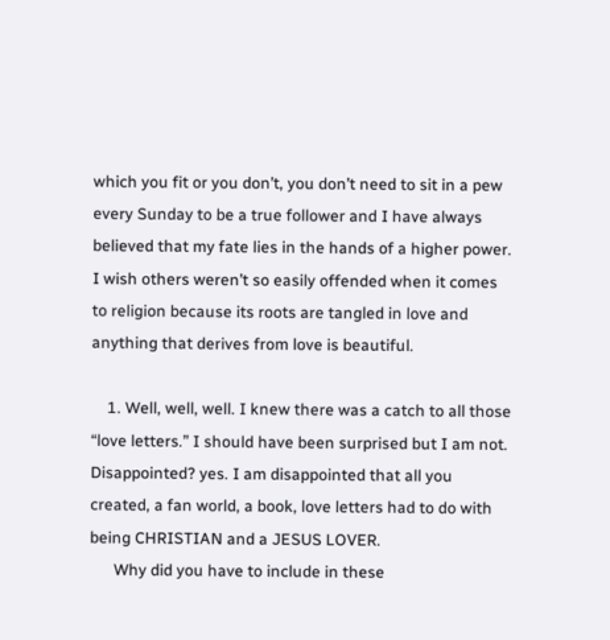which you fit or you don’t, you don’t need to sit in a pew every Sunday to be a true follower and I have always believed that my fate lies in the hands of a higher power. I wish others weren’t so easily offended when it comes to religion because its roots are tangled in love and anything that derives from love is beautiful.

    1. Well, well, well. I knew there was a catch to all those “love letters.” I should have been surprised but I am not. Disappointed? yes. I am disappointed that all you created, a fan world, a book, love letters had to do with being CHRISTIAN and a JESUS LOVER.
      Why did you have to include in these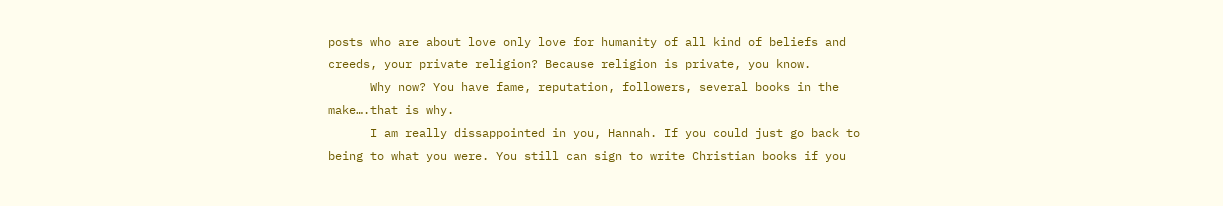posts who are about love only love for humanity of all kind of beliefs and creeds, your private religion? Because religion is private, you know.
      Why now? You have fame, reputation, followers, several books in the make….that is why.
      I am really dissappointed in you, Hannah. If you could just go back to being to what you were. You still can sign to write Christian books if you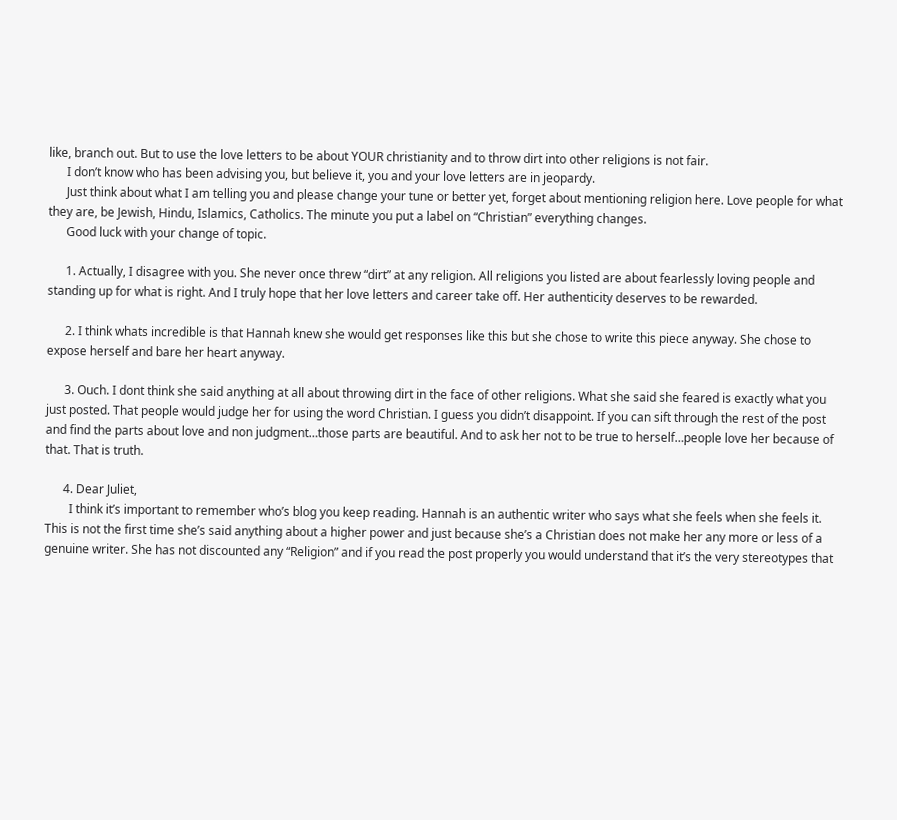like, branch out. But to use the love letters to be about YOUR christianity and to throw dirt into other religions is not fair.
      I don’t know who has been advising you, but believe it, you and your love letters are in jeopardy.
      Just think about what I am telling you and please change your tune or better yet, forget about mentioning religion here. Love people for what they are, be Jewish, Hindu, Islamics, Catholics. The minute you put a label on “Christian” everything changes.
      Good luck with your change of topic.

      1. Actually, I disagree with you. She never once threw “dirt” at any religion. All religions you listed are about fearlessly loving people and standing up for what is right. And I truly hope that her love letters and career take off. Her authenticity deserves to be rewarded.

      2. I think whats incredible is that Hannah knew she would get responses like this but she chose to write this piece anyway. She chose to expose herself and bare her heart anyway.

      3. Ouch. I dont think she said anything at all about throwing dirt in the face of other religions. What she said she feared is exactly what you just posted. That people would judge her for using the word Christian. I guess you didn’t disappoint. If you can sift through the rest of the post and find the parts about love and non judgment…those parts are beautiful. And to ask her not to be true to herself…people love her because of that. That is truth.

      4. Dear Juliet,
        I think it’s important to remember who’s blog you keep reading. Hannah is an authentic writer who says what she feels when she feels it. This is not the first time she’s said anything about a higher power and just because she’s a Christian does not make her any more or less of a genuine writer. She has not discounted any “Religion” and if you read the post properly you would understand that it’s the very stereotypes that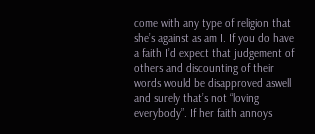come with any type of religion that she’s against as am I. If you do have a faith I’d expect that judgement of others and discounting of their words would be disapproved aswell and surely that’s not “loving everybody”. If her faith annoys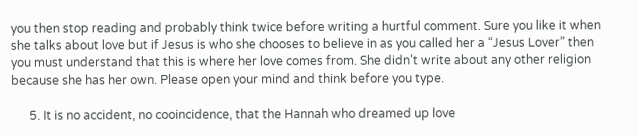you then stop reading and probably think twice before writing a hurtful comment. Sure you like it when she talks about love but if Jesus is who she chooses to believe in as you called her a “Jesus Lover” then you must understand that this is where her love comes from. She didn’t write about any other religion because she has her own. Please open your mind and think before you type.

      5. It is no accident, no cooincidence, that the Hannah who dreamed up love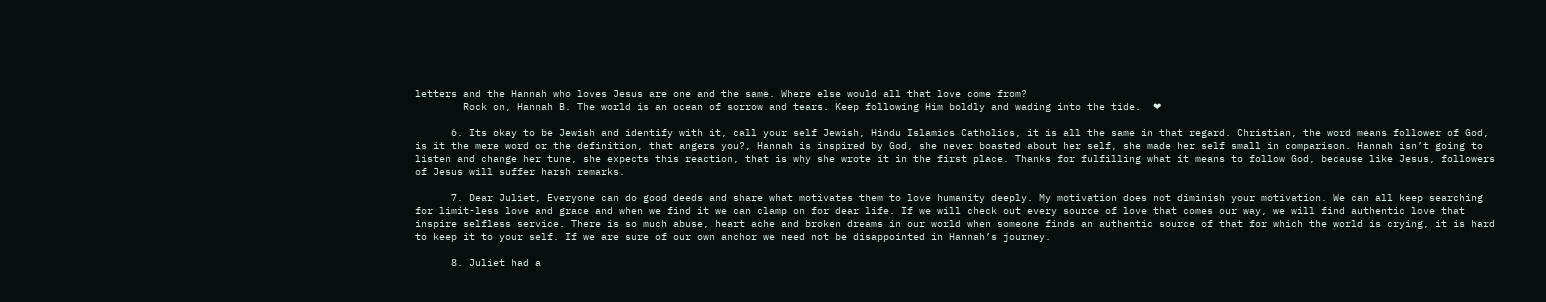letters and the Hannah who loves Jesus are one and the same. Where else would all that love come from?
        Rock on, Hannah B. The world is an ocean of sorrow and tears. Keep following Him boldly and wading into the tide.  ❤

      6. Its okay to be Jewish and identify with it, call your self Jewish, Hindu Islamics Catholics, it is all the same in that regard. Christian, the word means follower of God, is it the mere word or the definition, that angers you?, Hannah is inspired by God, she never boasted about her self, she made her self small in comparison. Hannah isn’t going to listen and change her tune, she expects this reaction, that is why she wrote it in the first place. Thanks for fulfilling what it means to follow God, because like Jesus, followers of Jesus will suffer harsh remarks.

      7. Dear Juliet, Everyone can do good deeds and share what motivates them to love humanity deeply. My motivation does not diminish your motivation. We can all keep searching for limit-less love and grace and when we find it we can clamp on for dear life. If we will check out every source of love that comes our way, we will find authentic love that inspire selfless service. There is so much abuse, heart ache and broken dreams in our world when someone finds an authentic source of that for which the world is crying, it is hard to keep it to your self. If we are sure of our own anchor we need not be disappointed in Hannah’s journey.

      8. Juliet had a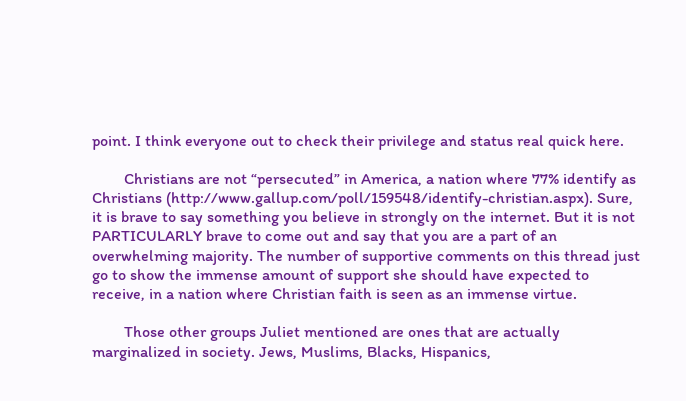point. I think everyone out to check their privilege and status real quick here.

        Christians are not “persecuted” in America, a nation where 77% identify as Christians (http://www.gallup.com/poll/159548/identify-christian.aspx). Sure, it is brave to say something you believe in strongly on the internet. But it is not PARTICULARLY brave to come out and say that you are a part of an overwhelming majority. The number of supportive comments on this thread just go to show the immense amount of support she should have expected to receive, in a nation where Christian faith is seen as an immense virtue.

        Those other groups Juliet mentioned are ones that are actually marginalized in society. Jews, Muslims, Blacks, Hispanics,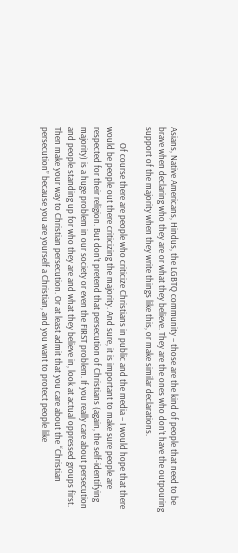Asians, Native Americans, Hindus, the LGBTQ community – those are the kind of people that need to be brave when declaring who they are or what they believe. They are the ones who don’t have the outpouring support of the majority when they write things like this, or make similar declarations.

        Of course there are people who criticize Christians in public and the media – I would hope that there would be people out there criticizing the majority. And sure, it is important to make sure people are respected for their religion. But don’t pretend that persecution of Christians (again, the self-identifying majority) is a huge problem in our society or even the FIRST problem. If you really care about persecution and people standing up for who they are and what they believe in, look at actual oppressed groups first. Then make your way to Christian persecution. Or at least admit that you care about the “Christian persecution” because you are yourself a Christian, and you want to protect people like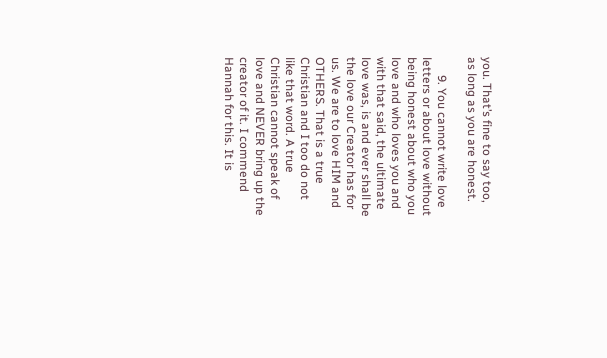you. That’s fine to say too, as long as you are honest.

      9. You cannot write love letters or about love without being honest about who you love and who loves you and with that said, the ultimate love was, is and ever shall be the love our Creator has for us. We are to love HIM and OTHERS. That is a true Christian and I too do not like that word. A true Christian cannot speak of love and NEVER bring up the creator of it. I commend Hannah for this. It is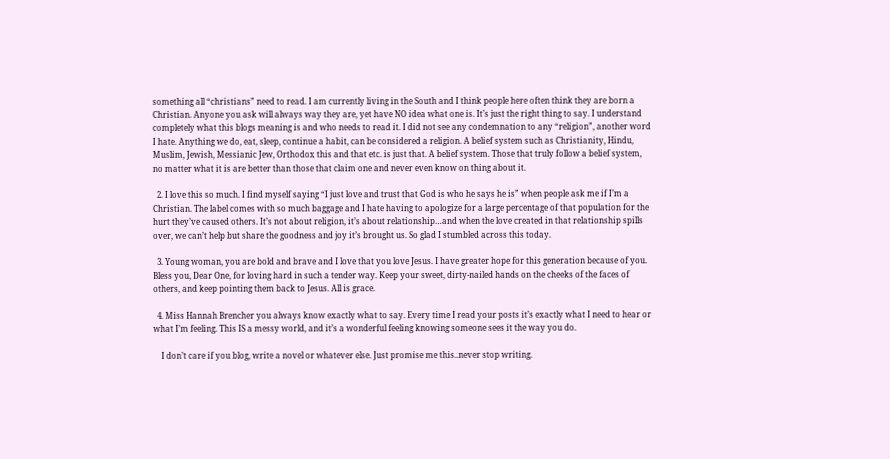something all “christians” need to read. I am currently living in the South and I think people here often think they are born a Christian. Anyone you ask will always way they are, yet have NO idea what one is. It’s just the right thing to say. I understand completely what this blogs meaning is and who needs to read it. I did not see any condemnation to any “religion”, another word I hate. Anything we do, eat, sleep, continue a habit, can be considered a religion. A belief system such as Christianity, Hindu, Muslim, Jewish, Messianic Jew, Orthodox this and that etc. is just that. A belief system. Those that truly follow a belief system, no matter what it is are better than those that claim one and never even know on thing about it.

  2. I love this so much. I find myself saying “I just love and trust that God is who he says he is” when people ask me if I’m a Christian. The label comes with so much baggage and I hate having to apologize for a large percentage of that population for the hurt they’ve caused others. It’s not about religion, it’s about relationship…and when the love created in that relationship spills over, we can’t help but share the goodness and joy it’s brought us. So glad I stumbled across this today.

  3. Young woman, you are bold and brave and I love that you love Jesus. I have greater hope for this generation because of you. Bless you, Dear One, for loving hard in such a tender way. Keep your sweet, dirty-nailed hands on the cheeks of the faces of others, and keep pointing them back to Jesus. All is grace.

  4. Miss Hannah Brencher you always know exactly what to say. Every time I read your posts it’s exactly what I need to hear or what I’m feeling. This IS a messy world, and it’s a wonderful feeling knowing someone sees it the way you do.

    I don’t care if you blog, write a novel or whatever else. Just promise me this..never stop writing.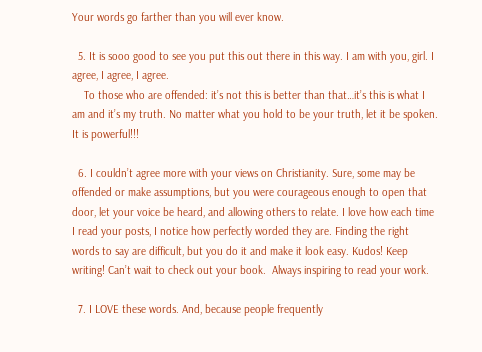Your words go farther than you will ever know.

  5. It is sooo good to see you put this out there in this way. I am with you, girl. I agree, I agree, I agree.
    To those who are offended: it’s not this is better than that…it’s this is what I am and it’s my truth. No matter what you hold to be your truth, let it be spoken. It is powerful!!!

  6. I couldn’t agree more with your views on Christianity. Sure, some may be offended or make assumptions, but you were courageous enough to open that door, let your voice be heard, and allowing others to relate. I love how each time I read your posts, I notice how perfectly worded they are. Finding the right words to say are difficult, but you do it and make it look easy. Kudos! Keep writing! Can’t wait to check out your book.  Always inspiring to read your work.

  7. I LOVE these words. And, because people frequently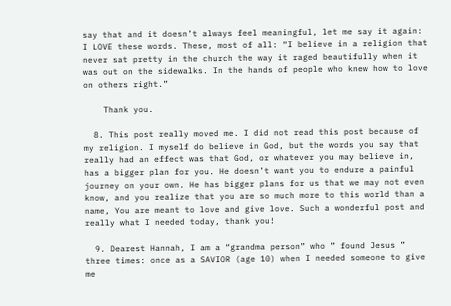say that and it doesn’t always feel meaningful, let me say it again: I LOVE these words. These, most of all: “I believe in a religion that never sat pretty in the church the way it raged beautifully when it was out on the sidewalks. In the hands of people who knew how to love on others right.”

    Thank you.

  8. This post really moved me. I did not read this post because of my religion. I myself do believe in God, but the words you say that really had an effect was that God, or whatever you may believe in, has a bigger plan for you. He doesn’t want you to endure a painful journey on your own. He has bigger plans for us that we may not even know, and you realize that you are so much more to this world than a name, You are meant to love and give love. Such a wonderful post and really what I needed today, thank you!

  9. Dearest Hannah, I am a “grandma person” who ” found Jesus ” three times: once as a SAVIOR (age 10) when I needed someone to give me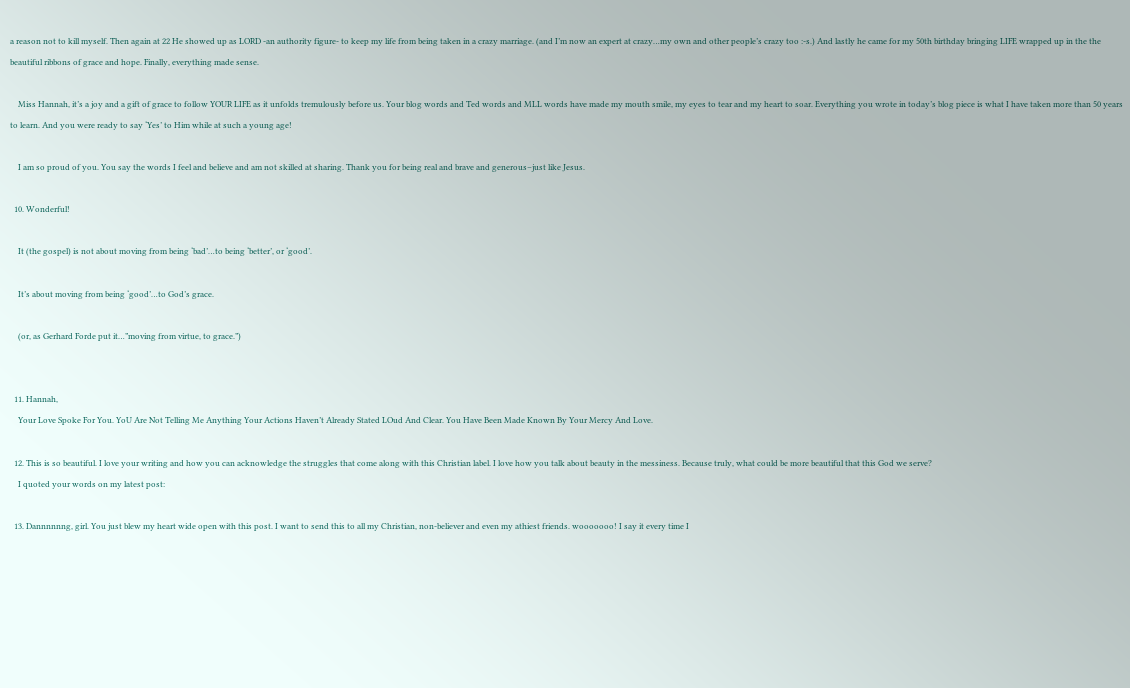a reason not to kill myself. Then again at 22 He showed up as LORD -an authority figure- to keep my life from being taken in a crazy marriage. (and I’m now an expert at crazy…my own and other people’s crazy too :-s.) And lastly he came for my 50th birthday bringing LIFE wrapped up in the the beautiful ribbons of grace and hope. Finally, everything made sense.

    Miss Hannah, it’s a joy and a gift of grace to follow YOUR LIFE as it unfolds tremulously before us. Your blog words and Ted words and MLL words have made my mouth smile, my eyes to tear and my heart to soar. Everything you wrote in today’s blog piece is what I have taken more than 50 years to learn. And you were ready to say ‘Yes’ to Him while at such a young age!

    I am so proud of you. You say the words I feel and believe and am not skilled at sharing. Thank you for being real and brave and generous–just like Jesus.

  10. Wonderful!

    It (the gospel) is not about moving from being ‘bad’…to being ‘better’, or ‘good’.

    It’s about moving from being ‘good’…to God’s grace.

    (or, as Gerhard Forde put it…”moving from virtue, to grace.”)


  11. Hannah,
    Your Love Spoke For You. YoU Are Not Telling Me Anything Your Actions Haven’t Already Stated LOud And Clear. You Have Been Made Known By Your Mercy And Love.

  12. This is so beautiful. I love your writing and how you can acknowledge the struggles that come along with this Christian label. I love how you talk about beauty in the messiness. Because truly, what could be more beautiful that this God we serve?
    I quoted your words on my latest post:

  13. Dannnnnng, girl. You just blew my heart wide open with this post. I want to send this to all my Christian, non-believer and even my athiest friends. wooooooo! I say it every time I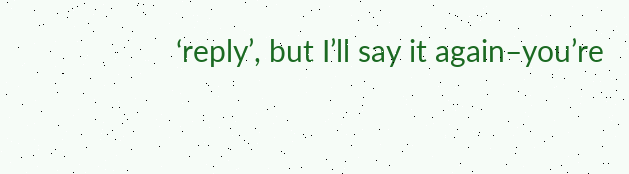‘reply’, but I’ll say it again–you’re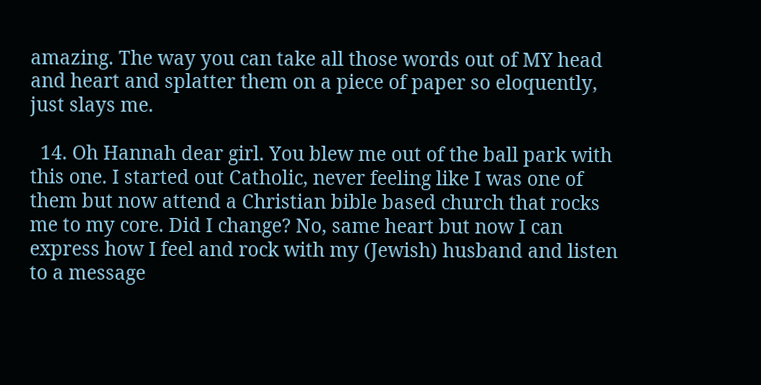amazing. The way you can take all those words out of MY head and heart and splatter them on a piece of paper so eloquently, just slays me.

  14. Oh Hannah dear girl. You blew me out of the ball park with this one. I started out Catholic, never feeling like I was one of them but now attend a Christian bible based church that rocks me to my core. Did I change? No, same heart but now I can express how I feel and rock with my (Jewish) husband and listen to a message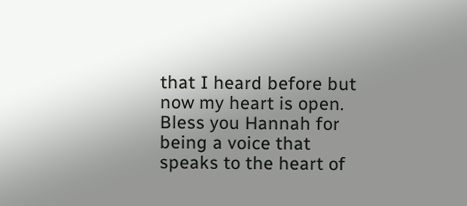that I heard before but now my heart is open. Bless you Hannah for being a voice that speaks to the heart of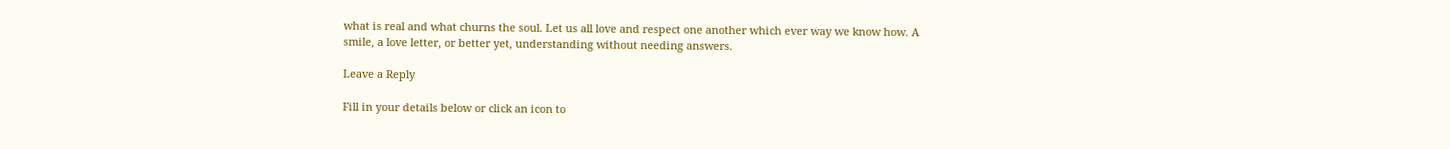what is real and what churns the soul. Let us all love and respect one another which ever way we know how. A smile, a love letter, or better yet, understanding without needing answers.

Leave a Reply

Fill in your details below or click an icon to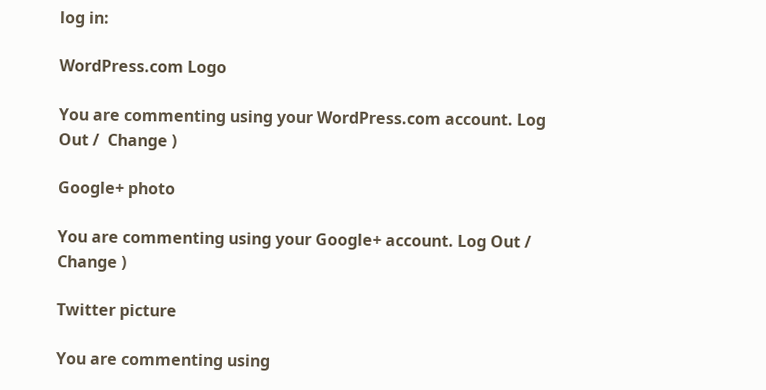log in:

WordPress.com Logo

You are commenting using your WordPress.com account. Log Out /  Change )

Google+ photo

You are commenting using your Google+ account. Log Out /  Change )

Twitter picture

You are commenting using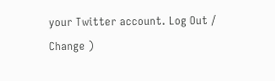your Twitter account. Log Out /  Change )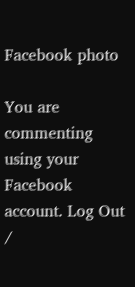Facebook photo

You are commenting using your Facebook account. Log Out /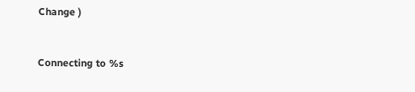Change )


Connecting to %s